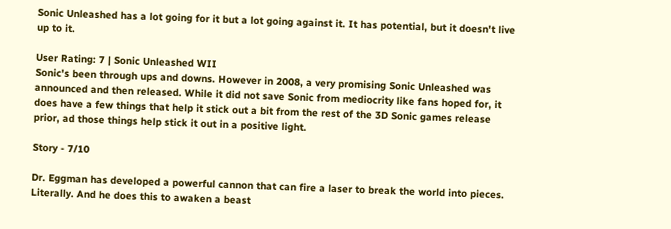Sonic Unleashed has a lot going for it but a lot going against it. It has potential, but it doesn't live up to it.

User Rating: 7 | Sonic Unleashed WII
Sonic's been through ups and downs. However in 2008, a very promising Sonic Unleashed was announced and then released. While it did not save Sonic from mediocrity like fans hoped for, it does have a few things that help it stick out a bit from the rest of the 3D Sonic games release prior, ad those things help stick it out in a positive light.

Story - 7/10

Dr. Eggman has developed a powerful cannon that can fire a laser to break the world into pieces. Literally. And he does this to awaken a beast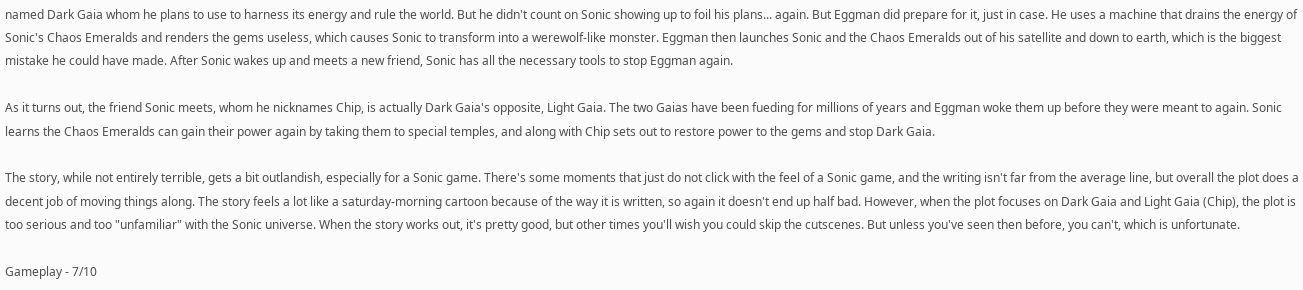named Dark Gaia whom he plans to use to harness its energy and rule the world. But he didn't count on Sonic showing up to foil his plans... again. But Eggman did prepare for it, just in case. He uses a machine that drains the energy of Sonic's Chaos Emeralds and renders the gems useless, which causes Sonic to transform into a werewolf-like monster. Eggman then launches Sonic and the Chaos Emeralds out of his satellite and down to earth, which is the biggest mistake he could have made. After Sonic wakes up and meets a new friend, Sonic has all the necessary tools to stop Eggman again.

As it turns out, the friend Sonic meets, whom he nicknames Chip, is actually Dark Gaia's opposite, Light Gaia. The two Gaias have been fueding for millions of years and Eggman woke them up before they were meant to again. Sonic learns the Chaos Emeralds can gain their power again by taking them to special temples, and along with Chip sets out to restore power to the gems and stop Dark Gaia.

The story, while not entirely terrible, gets a bit outlandish, especially for a Sonic game. There's some moments that just do not click with the feel of a Sonic game, and the writing isn't far from the average line, but overall the plot does a decent job of moving things along. The story feels a lot like a saturday-morning cartoon because of the way it is written, so again it doesn't end up half bad. However, when the plot focuses on Dark Gaia and Light Gaia (Chip), the plot is too serious and too "unfamiliar" with the Sonic universe. When the story works out, it's pretty good, but other times you'll wish you could skip the cutscenes. But unless you've seen then before, you can't, which is unfortunate.

Gameplay - 7/10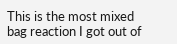This is the most mixed bag reaction I got out of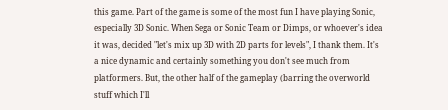this game. Part of the game is some of the most fun I have playing Sonic, especially 3D Sonic. When Sega or Sonic Team or Dimps, or whoever's idea it was, decided "let's mix up 3D with 2D parts for levels", I thank them. It's a nice dynamic and certainly something you don't see much from platformers. But, the other half of the gameplay (barring the overworld stuff which I'll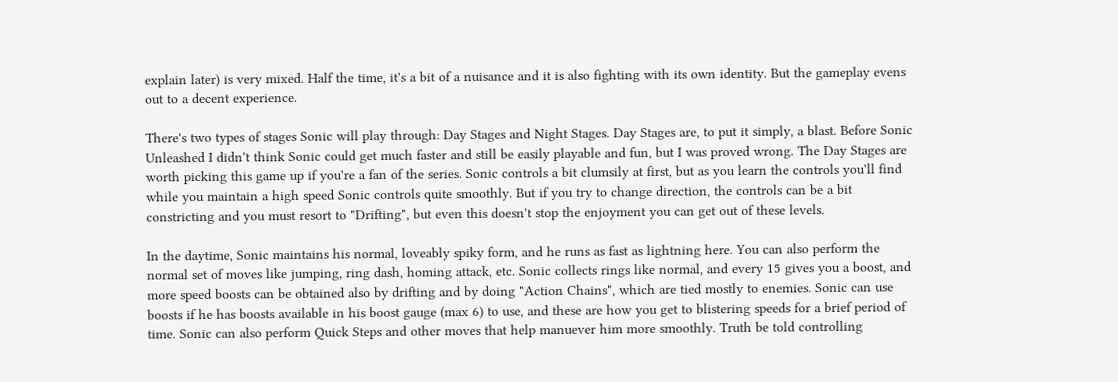explain later) is very mixed. Half the time, it's a bit of a nuisance and it is also fighting with its own identity. But the gameplay evens out to a decent experience.

There's two types of stages Sonic will play through: Day Stages and Night Stages. Day Stages are, to put it simply, a blast. Before Sonic Unleashed I didn't think Sonic could get much faster and still be easily playable and fun, but I was proved wrong. The Day Stages are worth picking this game up if you're a fan of the series. Sonic controls a bit clumsily at first, but as you learn the controls you'll find while you maintain a high speed Sonic controls quite smoothly. But if you try to change direction, the controls can be a bit constricting and you must resort to "Drifting", but even this doesn't stop the enjoyment you can get out of these levels.

In the daytime, Sonic maintains his normal, loveably spiky form, and he runs as fast as lightning here. You can also perform the normal set of moves like jumping, ring dash, homing attack, etc. Sonic collects rings like normal, and every 15 gives you a boost, and more speed boosts can be obtained also by drifting and by doing "Action Chains", which are tied mostly to enemies. Sonic can use boosts if he has boosts available in his boost gauge (max 6) to use, and these are how you get to blistering speeds for a brief period of time. Sonic can also perform Quick Steps and other moves that help manuever him more smoothly. Truth be told controlling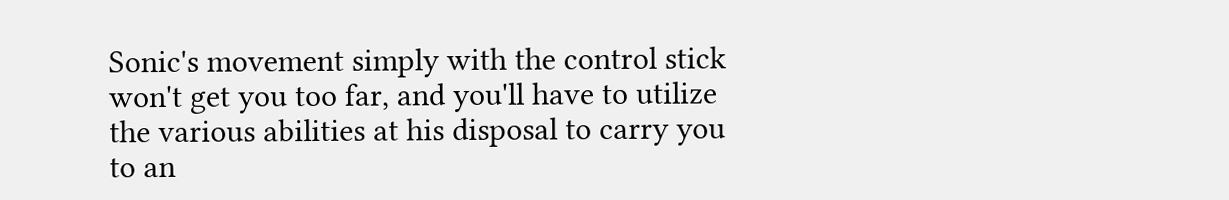Sonic's movement simply with the control stick won't get you too far, and you'll have to utilize the various abilities at his disposal to carry you to an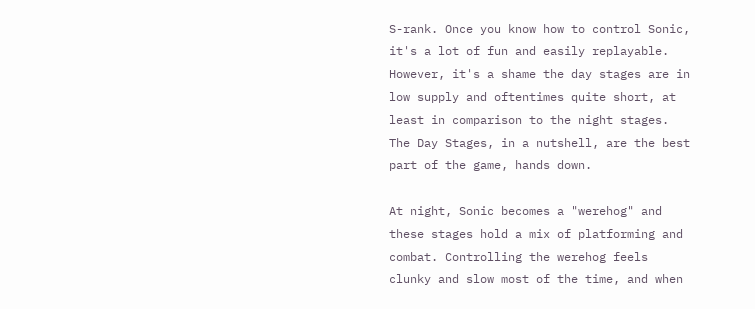S-rank. Once you know how to control Sonic, it's a lot of fun and easily replayable. However, it's a shame the day stages are in low supply and oftentimes quite short, at least in comparison to the night stages. The Day Stages, in a nutshell, are the best part of the game, hands down.

At night, Sonic becomes a "werehog" and these stages hold a mix of platforming and combat. Controlling the werehog feels clunky and slow most of the time, and when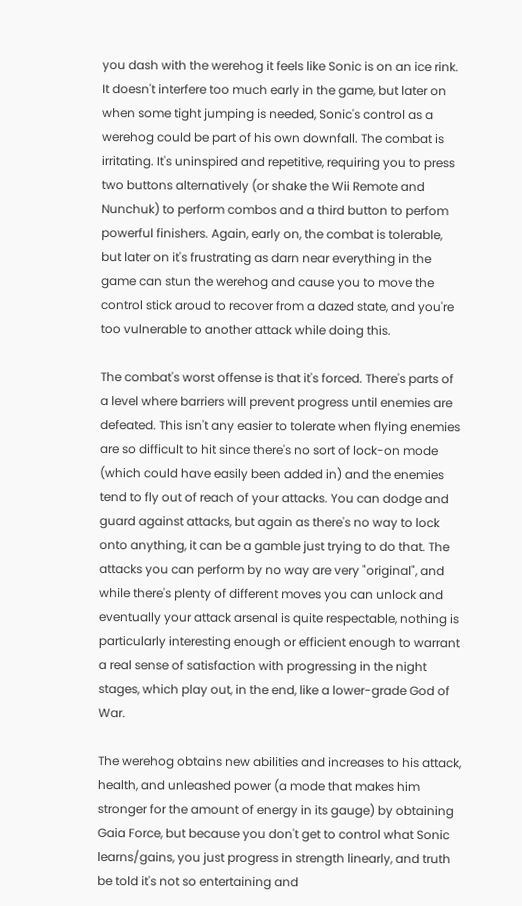you dash with the werehog it feels like Sonic is on an ice rink. It doesn't interfere too much early in the game, but later on when some tight jumping is needed, Sonic's control as a werehog could be part of his own downfall. The combat is irritating. It's uninspired and repetitive, requiring you to press two buttons alternatively (or shake the Wii Remote and Nunchuk) to perform combos and a third button to perfom powerful finishers. Again, early on, the combat is tolerable, but later on it's frustrating as darn near everything in the game can stun the werehog and cause you to move the control stick aroud to recover from a dazed state, and you're too vulnerable to another attack while doing this.

The combat's worst offense is that it's forced. There's parts of a level where barriers will prevent progress until enemies are defeated. This isn't any easier to tolerate when flying enemies are so difficult to hit since there's no sort of lock-on mode (which could have easily been added in) and the enemies tend to fly out of reach of your attacks. You can dodge and guard against attacks, but again as there's no way to lock onto anything, it can be a gamble just trying to do that. The attacks you can perform by no way are very "original", and while there's plenty of different moves you can unlock and eventually your attack arsenal is quite respectable, nothing is particularly interesting enough or efficient enough to warrant a real sense of satisfaction with progressing in the night stages, which play out, in the end, like a lower-grade God of War.

The werehog obtains new abilities and increases to his attack, health, and unleashed power (a mode that makes him stronger for the amount of energy in its gauge) by obtaining Gaia Force, but because you don't get to control what Sonic learns/gains, you just progress in strength linearly, and truth be told it's not so entertaining and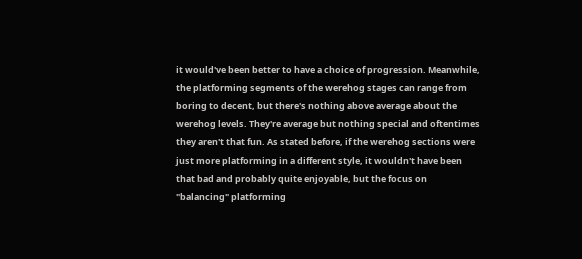it would've been better to have a choice of progression. Meanwhile, the platforming segments of the werehog stages can range from boring to decent, but there's nothing above average about the werehog levels. They're average but nothing special and oftentimes they aren't that fun. As stated before, if the werehog sections were just more platforming in a different style, it wouldn't have been that bad and probably quite enjoyable, but the focus on "balancing" platforming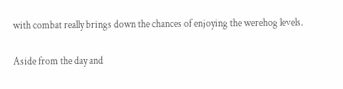with combat really brings down the chances of enjoying the werehog levels.

Aside from the day and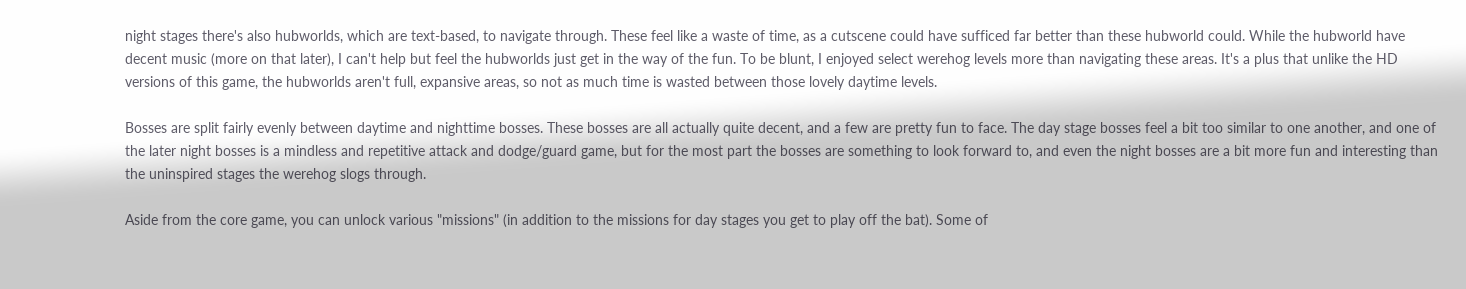night stages there's also hubworlds, which are text-based, to navigate through. These feel like a waste of time, as a cutscene could have sufficed far better than these hubworld could. While the hubworld have decent music (more on that later), I can't help but feel the hubworlds just get in the way of the fun. To be blunt, I enjoyed select werehog levels more than navigating these areas. It's a plus that unlike the HD versions of this game, the hubworlds aren't full, expansive areas, so not as much time is wasted between those lovely daytime levels.

Bosses are split fairly evenly between daytime and nighttime bosses. These bosses are all actually quite decent, and a few are pretty fun to face. The day stage bosses feel a bit too similar to one another, and one of the later night bosses is a mindless and repetitive attack and dodge/guard game, but for the most part the bosses are something to look forward to, and even the night bosses are a bit more fun and interesting than the uninspired stages the werehog slogs through.

Aside from the core game, you can unlock various "missions" (in addition to the missions for day stages you get to play off the bat). Some of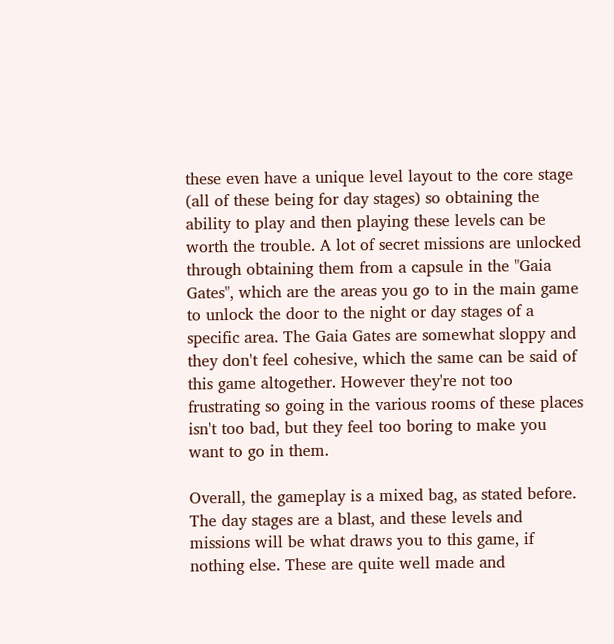these even have a unique level layout to the core stage (all of these being for day stages) so obtaining the ability to play and then playing these levels can be worth the trouble. A lot of secret missions are unlocked through obtaining them from a capsule in the "Gaia Gates", which are the areas you go to in the main game to unlock the door to the night or day stages of a specific area. The Gaia Gates are somewhat sloppy and they don't feel cohesive, which the same can be said of this game altogether. However they're not too frustrating so going in the various rooms of these places isn't too bad, but they feel too boring to make you want to go in them.

Overall, the gameplay is a mixed bag, as stated before. The day stages are a blast, and these levels and missions will be what draws you to this game, if nothing else. These are quite well made and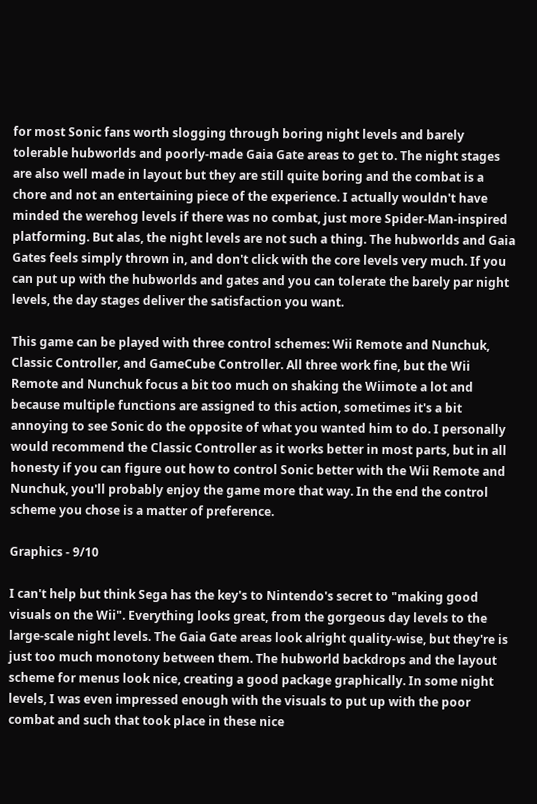for most Sonic fans worth slogging through boring night levels and barely tolerable hubworlds and poorly-made Gaia Gate areas to get to. The night stages are also well made in layout but they are still quite boring and the combat is a chore and not an entertaining piece of the experience. I actually wouldn't have minded the werehog levels if there was no combat, just more Spider-Man-inspired platforming. But alas, the night levels are not such a thing. The hubworlds and Gaia Gates feels simply thrown in, and don't click with the core levels very much. If you can put up with the hubworlds and gates and you can tolerate the barely par night levels, the day stages deliver the satisfaction you want.

This game can be played with three control schemes: Wii Remote and Nunchuk, Classic Controller, and GameCube Controller. All three work fine, but the Wii Remote and Nunchuk focus a bit too much on shaking the Wiimote a lot and because multiple functions are assigned to this action, sometimes it's a bit annoying to see Sonic do the opposite of what you wanted him to do. I personally would recommend the Classic Controller as it works better in most parts, but in all honesty if you can figure out how to control Sonic better with the Wii Remote and Nunchuk, you'll probably enjoy the game more that way. In the end the control scheme you chose is a matter of preference.

Graphics - 9/10

I can't help but think Sega has the key's to Nintendo's secret to "making good visuals on the Wii". Everything looks great, from the gorgeous day levels to the large-scale night levels. The Gaia Gate areas look alright quality-wise, but they're is just too much monotony between them. The hubworld backdrops and the layout scheme for menus look nice, creating a good package graphically. In some night levels, I was even impressed enough with the visuals to put up with the poor combat and such that took place in these nice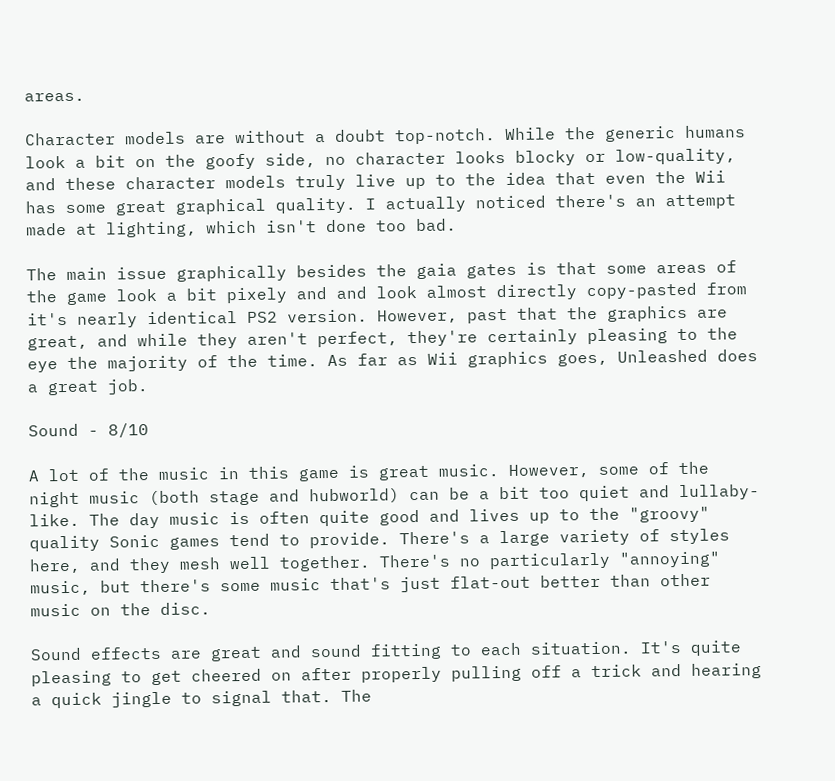areas.

Character models are without a doubt top-notch. While the generic humans look a bit on the goofy side, no character looks blocky or low-quality, and these character models truly live up to the idea that even the Wii has some great graphical quality. I actually noticed there's an attempt made at lighting, which isn't done too bad.

The main issue graphically besides the gaia gates is that some areas of the game look a bit pixely and and look almost directly copy-pasted from it's nearly identical PS2 version. However, past that the graphics are great, and while they aren't perfect, they're certainly pleasing to the eye the majority of the time. As far as Wii graphics goes, Unleashed does a great job.

Sound - 8/10

A lot of the music in this game is great music. However, some of the night music (both stage and hubworld) can be a bit too quiet and lullaby-like. The day music is often quite good and lives up to the "groovy" quality Sonic games tend to provide. There's a large variety of styles here, and they mesh well together. There's no particularly "annoying" music, but there's some music that's just flat-out better than other music on the disc.

Sound effects are great and sound fitting to each situation. It's quite pleasing to get cheered on after properly pulling off a trick and hearing a quick jingle to signal that. The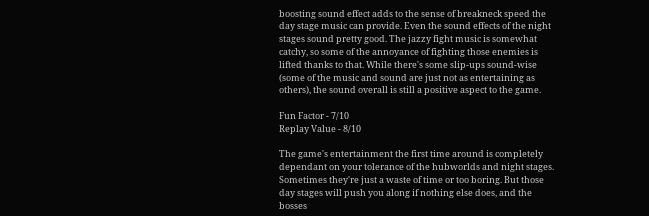boosting sound effect adds to the sense of breakneck speed the day stage music can provide. Even the sound effects of the night stages sound pretty good. The jazzy fight music is somewhat catchy, so some of the annoyance of fighting those enemies is lifted thanks to that. While there's some slip-ups sound-wise (some of the music and sound are just not as entertaining as others), the sound overall is still a positive aspect to the game.

Fun Factor - 7/10
Replay Value - 8/10

The game's entertainment the first time around is completely dependant on your tolerance of the hubworlds and night stages. Sometimes they're just a waste of time or too boring. But those day stages will push you along if nothing else does, and the bosses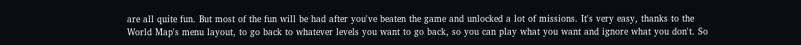are all quite fun. But most of the fun will be had after you've beaten the game and unlocked a lot of missions. It's very easy, thanks to the World Map's menu layout, to go back to whatever levels you want to go back, so you can play what you want and ignore what you don't. So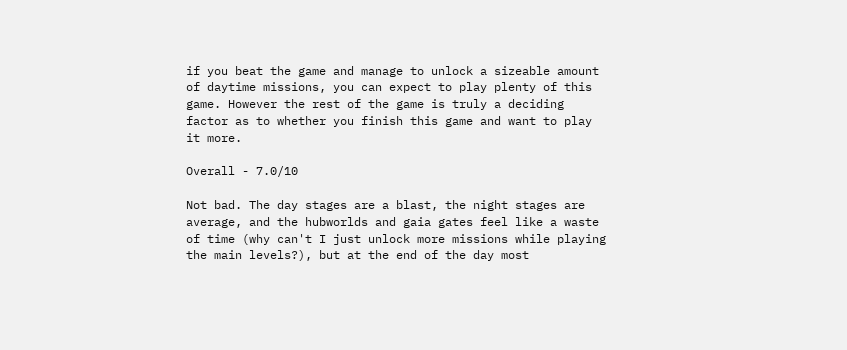if you beat the game and manage to unlock a sizeable amount of daytime missions, you can expect to play plenty of this game. However the rest of the game is truly a deciding factor as to whether you finish this game and want to play it more.

Overall - 7.0/10

Not bad. The day stages are a blast, the night stages are average, and the hubworlds and gaia gates feel like a waste of time (why can't I just unlock more missions while playing the main levels?), but at the end of the day most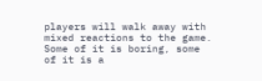players will walk away with mixed reactions to the game. Some of it is boring, some of it is a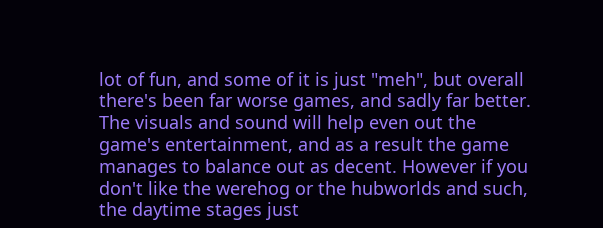lot of fun, and some of it is just "meh", but overall there's been far worse games, and sadly far better. The visuals and sound will help even out the game's entertainment, and as a result the game manages to balance out as decent. However if you don't like the werehog or the hubworlds and such, the daytime stages just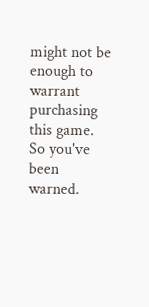might not be enough to warrant purchasing this game. So you've been warned.